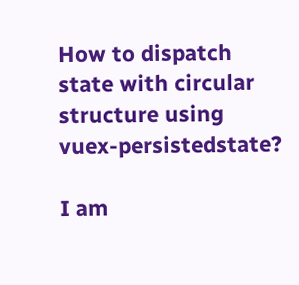How to dispatch state with circular structure using vuex-persistedstate?

I am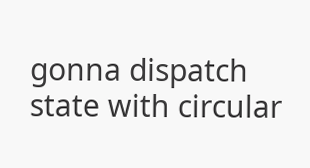gonna dispatch state with circular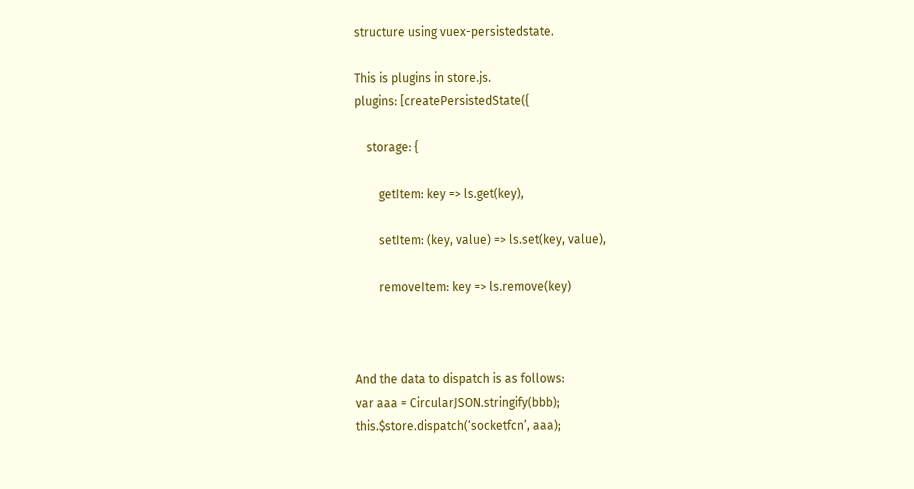structure using vuex-persistedstate.

This is plugins in store.js.
plugins: [createPersistedState({

    storage: {

        getItem: key => ls.get(key),

        setItem: (key, value) => ls.set(key, value),

        removeItem: key => ls.remove(key)



And the data to dispatch is as follows:
var aaa = CircularJSON.stringify(bbb);
this.$store.dispatch(‘socketfcn’, aaa);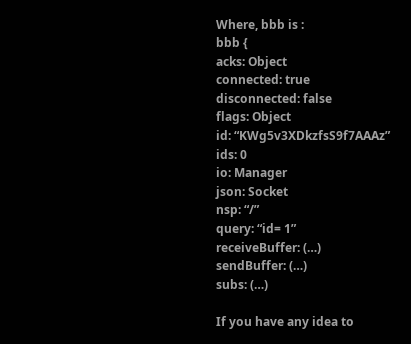Where, bbb is :
bbb {
acks: Object
connected: true
disconnected: false
flags: Object
id: “KWg5v3XDkzfsS9f7AAAz”
ids: 0
io: Manager
json: Socket
nsp: “/”
query: “id= 1”
receiveBuffer: (…)
sendBuffer: (…)
subs: (…)

If you have any idea to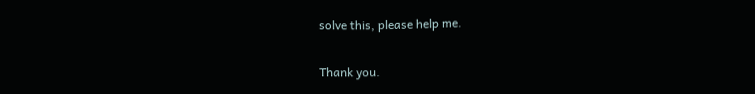solve this, please help me.

Thank you.